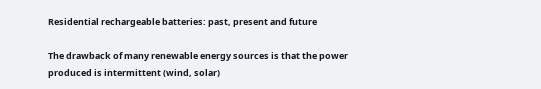Residential rechargeable batteries: past, present and future

The drawback of many renewable energy sources is that the power produced is intermittent (wind, solar)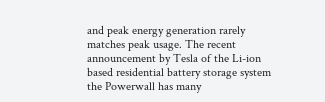and peak energy generation rarely matches peak usage. The recent announcement by Tesla of the Li-ion based residential battery storage system the Powerwall has many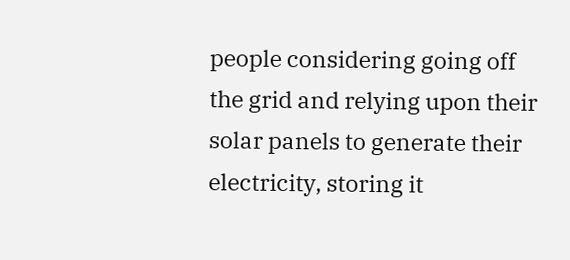people considering going off the grid and relying upon their solar panels to generate their electricity, storing it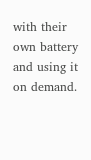with their own battery and using it on demand.